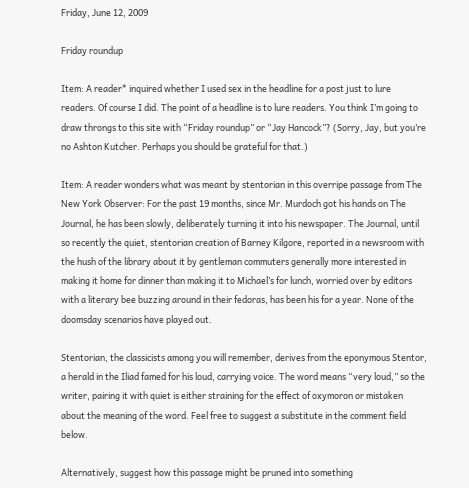Friday, June 12, 2009

Friday roundup

Item: A reader* inquired whether I used sex in the headline for a post just to lure readers. Of course I did. The point of a headline is to lure readers. You think I’m going to draw throngs to this site with “Friday roundup” or “Jay Hancock”? (Sorry, Jay, but you’re no Ashton Kutcher. Perhaps you should be grateful for that.)

Item: A reader wonders what was meant by stentorian in this overripe passage from The New York Observer: For the past 19 months, since Mr. Murdoch got his hands on The Journal, he has been slowly, deliberately turning it into his newspaper. The Journal, until so recently the quiet, stentorian creation of Barney Kilgore, reported in a newsroom with the hush of the library about it by gentleman commuters generally more interested in making it home for dinner than making it to Michael’s for lunch, worried over by editors with a literary bee buzzing around in their fedoras, has been his for a year. None of the doomsday scenarios have played out.

Stentorian, the classicists among you will remember, derives from the eponymous Stentor, a herald in the Iliad famed for his loud, carrying voice. The word means “very loud,” so the writer, pairing it with quiet is either straining for the effect of oxymoron or mistaken about the meaning of the word. Feel free to suggest a substitute in the comment field below.

Alternatively, suggest how this passage might be pruned into something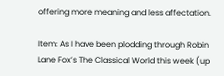offering more meaning and less affectation.

Item: As I have been plodding through Robin Lane Fox’s The Classical World this week (up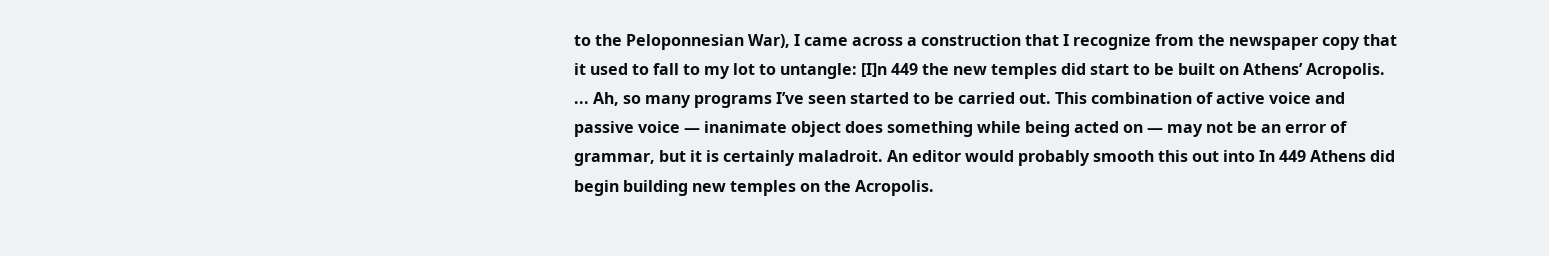to the Peloponnesian War), I came across a construction that I recognize from the newspaper copy that it used to fall to my lot to untangle: [I]n 449 the new temples did start to be built on Athens’ Acropolis. ... Ah, so many programs I’ve seen started to be carried out. This combination of active voice and passive voice — inanimate object does something while being acted on — may not be an error of grammar, but it is certainly maladroit. An editor would probably smooth this out into In 449 Athens did begin building new temples on the Acropolis.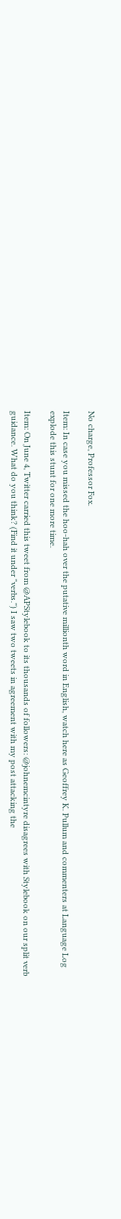No charge, Professor Fox.

Item: In case you missed the hoo-hah over the putative millionth word in English, watch here as Geoffrey K. Pullum and commenters at Language Log explode this stunt for one more time.

Item: On June 4, Twitter carried this tweet from @APStylebook to its thousands of followers: @johnemcintyre disagrees with Stylebook on our split verb guidance. What do you think? (Find it under "verbs.") I saw two tweets in agreement with my post attacking the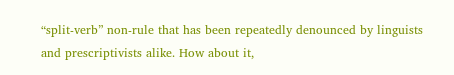“split-verb” non-rule that has been repeatedly denounced by linguists and prescriptivists alike. How about it,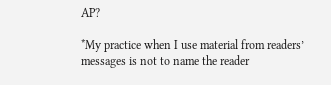AP?

*My practice when I use material from readers’ messages is not to name the reader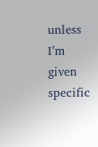unless I’m given specific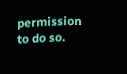permission to do so.